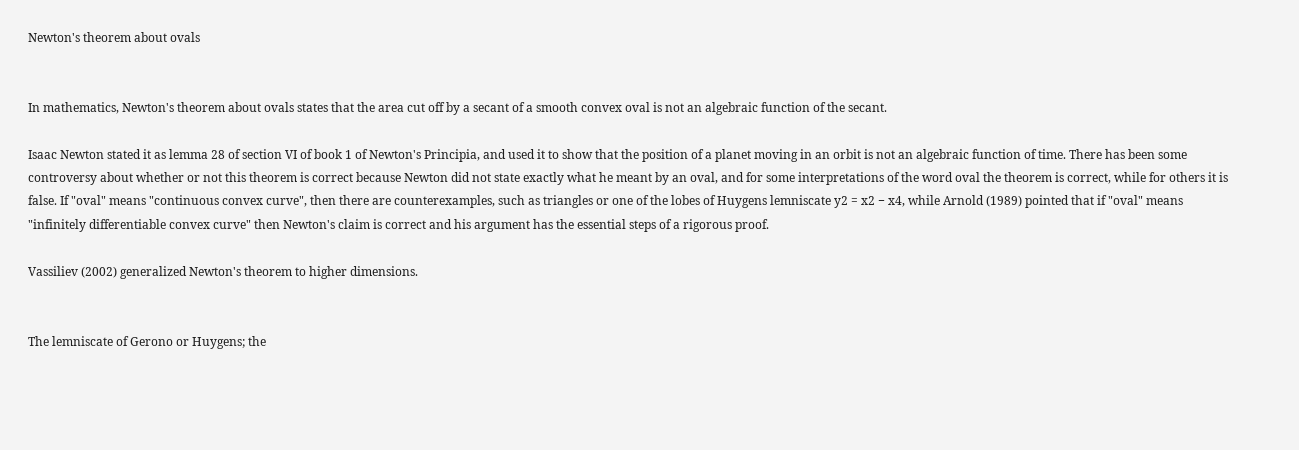Newton's theorem about ovals


In mathematics, Newton's theorem about ovals states that the area cut off by a secant of a smooth convex oval is not an algebraic function of the secant.

Isaac Newton stated it as lemma 28 of section VI of book 1 of Newton's Principia, and used it to show that the position of a planet moving in an orbit is not an algebraic function of time. There has been some controversy about whether or not this theorem is correct because Newton did not state exactly what he meant by an oval, and for some interpretations of the word oval the theorem is correct, while for others it is false. If "oval" means "continuous convex curve", then there are counterexamples, such as triangles or one of the lobes of Huygens lemniscate y2 = x2 − x4, while Arnold (1989) pointed that if "oval" means "infinitely differentiable convex curve" then Newton's claim is correct and his argument has the essential steps of a rigorous proof.

Vassiliev (2002) generalized Newton's theorem to higher dimensions.


The lemniscate of Gerono or Huygens; the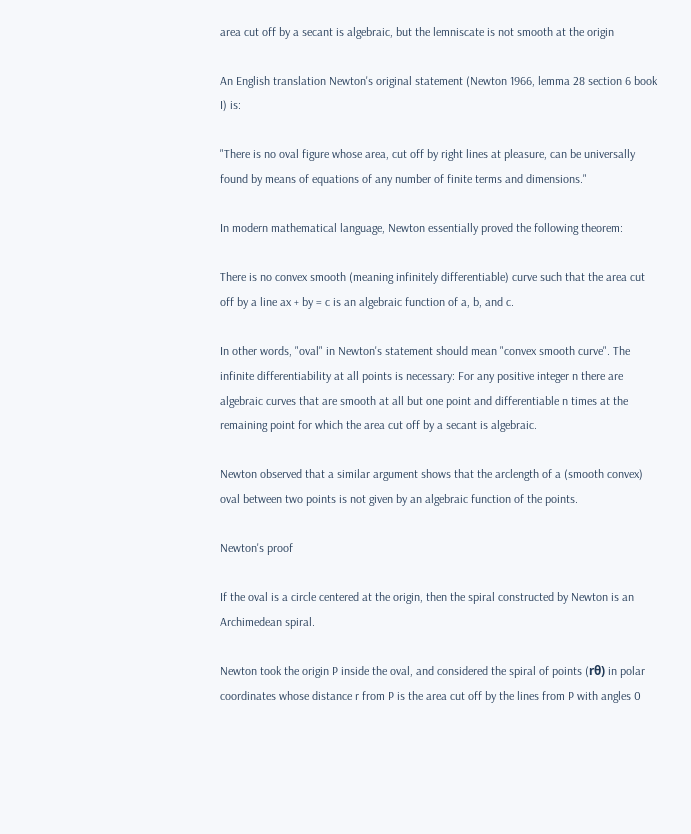area cut off by a secant is algebraic, but the lemniscate is not smooth at the origin

An English translation Newton's original statement (Newton 1966, lemma 28 section 6 book I) is:

"There is no oval figure whose area, cut off by right lines at pleasure, can be universally found by means of equations of any number of finite terms and dimensions."

In modern mathematical language, Newton essentially proved the following theorem:

There is no convex smooth (meaning infinitely differentiable) curve such that the area cut off by a line ax + by = c is an algebraic function of a, b, and c.

In other words, "oval" in Newton's statement should mean "convex smooth curve". The infinite differentiability at all points is necessary: For any positive integer n there are algebraic curves that are smooth at all but one point and differentiable n times at the remaining point for which the area cut off by a secant is algebraic.

Newton observed that a similar argument shows that the arclength of a (smooth convex) oval between two points is not given by an algebraic function of the points.

Newton's proof

If the oval is a circle centered at the origin, then the spiral constructed by Newton is an Archimedean spiral.

Newton took the origin P inside the oval, and considered the spiral of points (rθ) in polar coordinates whose distance r from P is the area cut off by the lines from P with angles 0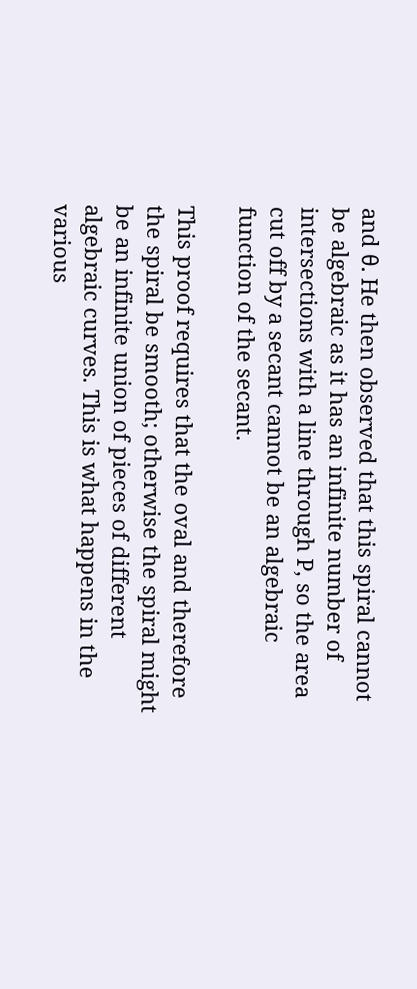and θ. He then observed that this spiral cannot be algebraic as it has an infinite number of intersections with a line through P, so the area cut off by a secant cannot be an algebraic function of the secant.

This proof requires that the oval and therefore the spiral be smooth; otherwise the spiral might be an infinite union of pieces of different algebraic curves. This is what happens in the various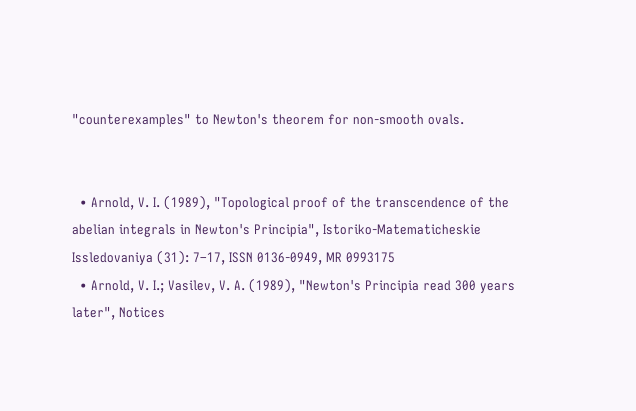"counterexamples" to Newton's theorem for non-smooth ovals.


  • Arnold, V. I. (1989), "Topological proof of the transcendence of the abelian integrals in Newton's Principia", Istoriko-Matematicheskie Issledovaniya (31): 7–17, ISSN 0136-0949, MR 0993175
  • Arnold, V. I.; Vasilev, V. A. (1989), "Newton's Principia read 300 years later", Notices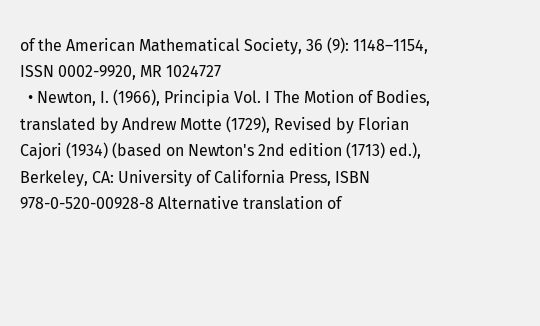of the American Mathematical Society, 36 (9): 1148–1154, ISSN 0002-9920, MR 1024727
  • Newton, I. (1966), Principia Vol. I The Motion of Bodies, translated by Andrew Motte (1729), Revised by Florian Cajori (1934) (based on Newton's 2nd edition (1713) ed.), Berkeley, CA: University of California Press, ISBN 978-0-520-00928-8 Alternative translation of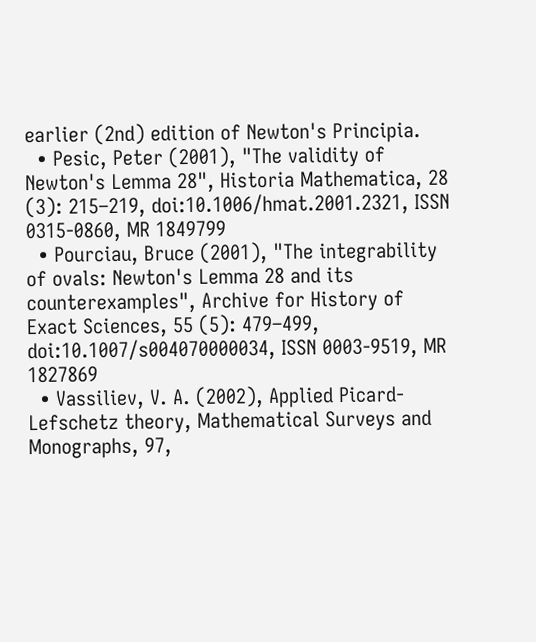earlier (2nd) edition of Newton's Principia.
  • Pesic, Peter (2001), "The validity of Newton's Lemma 28", Historia Mathematica, 28 (3): 215–219, doi:10.1006/hmat.2001.2321, ISSN 0315-0860, MR 1849799
  • Pourciau, Bruce (2001), "The integrability of ovals: Newton's Lemma 28 and its counterexamples", Archive for History of Exact Sciences, 55 (5): 479–499, doi:10.1007/s004070000034, ISSN 0003-9519, MR 1827869
  • Vassiliev, V. A. (2002), Applied Picard-Lefschetz theory, Mathematical Surveys and Monographs, 97,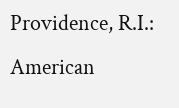Providence, R.I.: American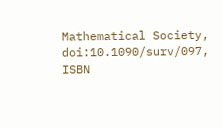Mathematical Society, doi:10.1090/surv/097, ISBN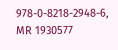978-0-8218-2948-6, MR 1930577